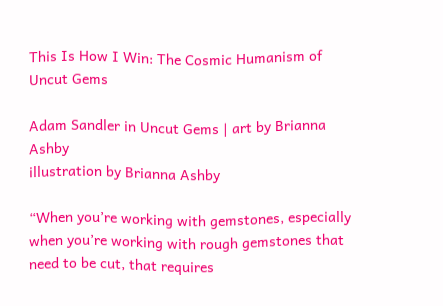This Is How I Win: The Cosmic Humanism of Uncut Gems

Adam Sandler in Uncut Gems | art by Brianna Ashby
illustration by Brianna Ashby

“When you’re working with gemstones, especially when you’re working with rough gemstones that need to be cut, that requires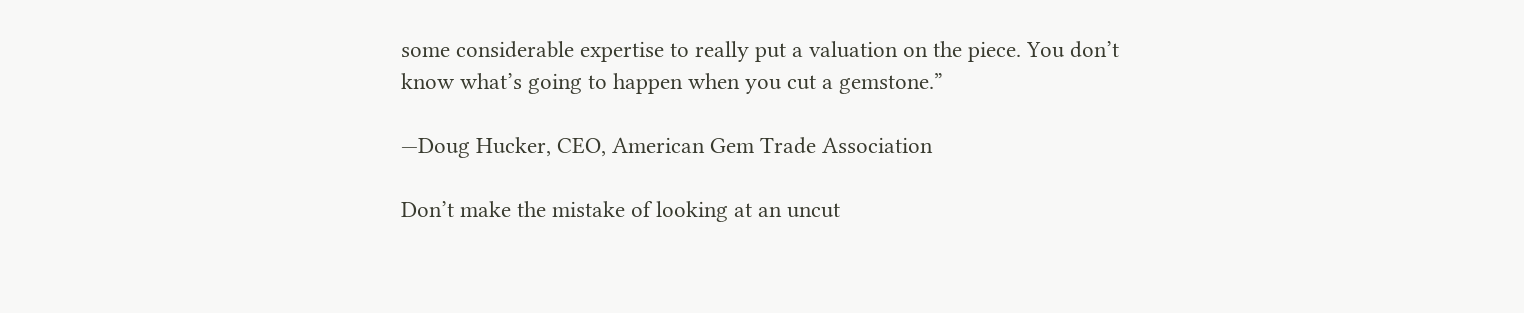some considerable expertise to really put a valuation on the piece. You don’t know what’s going to happen when you cut a gemstone.”

—Doug Hucker, CEO, American Gem Trade Association

Don’t make the mistake of looking at an uncut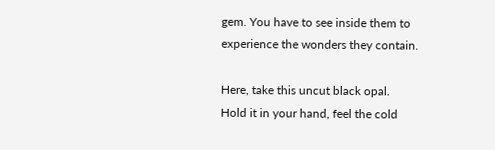gem. You have to see inside them to experience the wonders they contain.

Here, take this uncut black opal. Hold it in your hand, feel the cold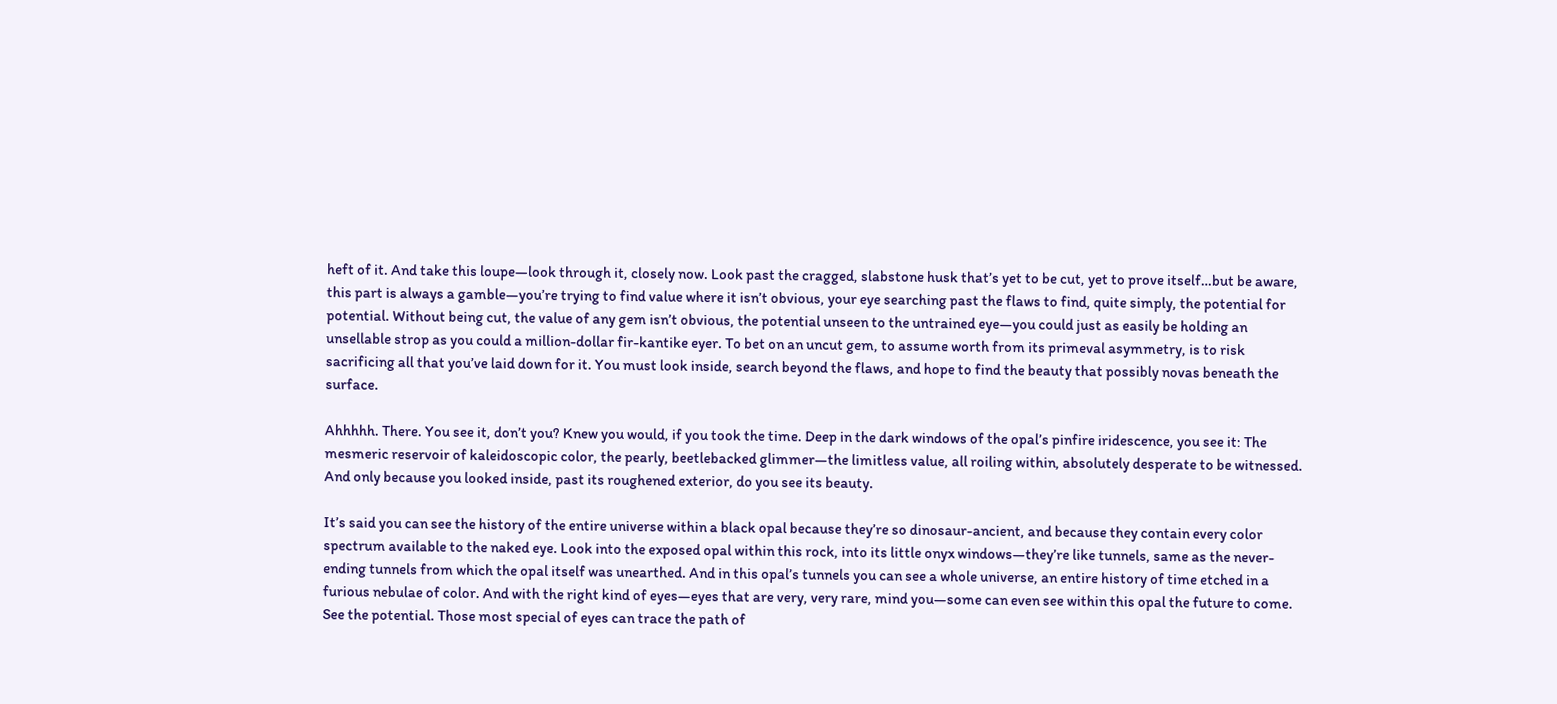heft of it. And take this loupe—look through it, closely now. Look past the cragged, slabstone husk that’s yet to be cut, yet to prove itself…but be aware, this part is always a gamble—you’re trying to find value where it isn’t obvious, your eye searching past the flaws to find, quite simply, the potential for potential. Without being cut, the value of any gem isn’t obvious, the potential unseen to the untrained eye—you could just as easily be holding an unsellable strop as you could a million-dollar fir-kantike eyer. To bet on an uncut gem, to assume worth from its primeval asymmetry, is to risk sacrificing all that you’ve laid down for it. You must look inside, search beyond the flaws, and hope to find the beauty that possibly novas beneath the surface.

Ahhhhh. There. You see it, don’t you? Knew you would, if you took the time. Deep in the dark windows of the opal’s pinfire iridescence, you see it: The mesmeric reservoir of kaleidoscopic color, the pearly, beetlebacked glimmer—the limitless value, all roiling within, absolutely desperate to be witnessed. And only because you looked inside, past its roughened exterior, do you see its beauty.

It’s said you can see the history of the entire universe within a black opal because they’re so dinosaur-ancient, and because they contain every color spectrum available to the naked eye. Look into the exposed opal within this rock, into its little onyx windows—they’re like tunnels, same as the never-ending tunnels from which the opal itself was unearthed. And in this opal’s tunnels you can see a whole universe, an entire history of time etched in a furious nebulae of color. And with the right kind of eyes—eyes that are very, very rare, mind you—some can even see within this opal the future to come. See the potential. Those most special of eyes can trace the path of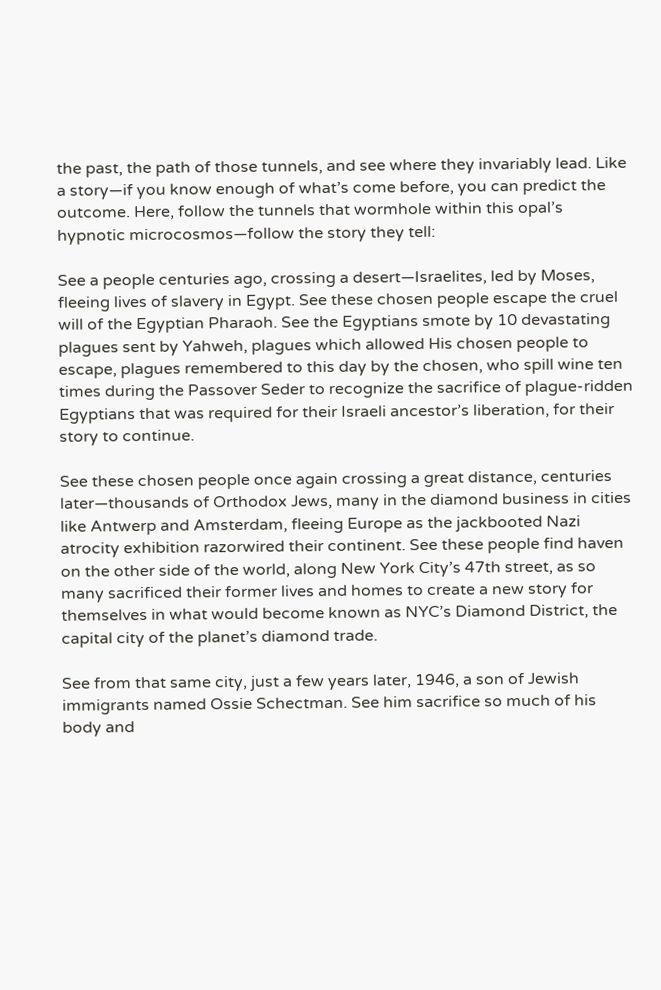the past, the path of those tunnels, and see where they invariably lead. Like a story—if you know enough of what’s come before, you can predict the outcome. Here, follow the tunnels that wormhole within this opal’s hypnotic microcosmos—follow the story they tell:

See a people centuries ago, crossing a desert—Israelites, led by Moses, fleeing lives of slavery in Egypt. See these chosen people escape the cruel will of the Egyptian Pharaoh. See the Egyptians smote by 10 devastating plagues sent by Yahweh, plagues which allowed His chosen people to escape, plagues remembered to this day by the chosen, who spill wine ten times during the Passover Seder to recognize the sacrifice of plague-ridden Egyptians that was required for their Israeli ancestor’s liberation, for their story to continue.

See these chosen people once again crossing a great distance, centuries later—thousands of Orthodox Jews, many in the diamond business in cities like Antwerp and Amsterdam, fleeing Europe as the jackbooted Nazi atrocity exhibition razorwired their continent. See these people find haven on the other side of the world, along New York City’s 47th street, as so many sacrificed their former lives and homes to create a new story for themselves in what would become known as NYC’s Diamond District, the capital city of the planet’s diamond trade.

See from that same city, just a few years later, 1946, a son of Jewish immigrants named Ossie Schectman. See him sacrifice so much of his body and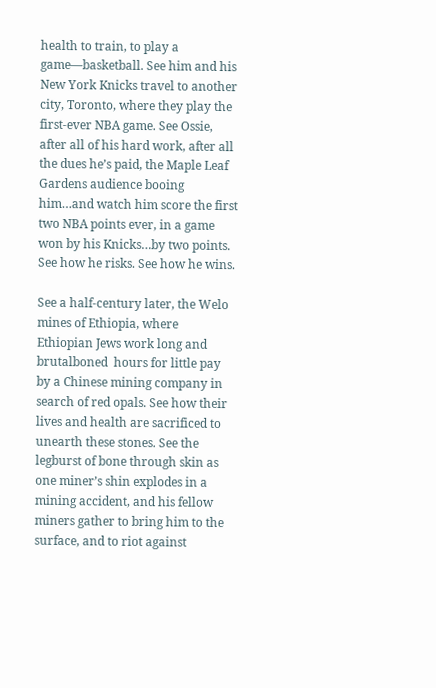health to train, to play a game—basketball. See him and his New York Knicks travel to another city, Toronto, where they play the first-ever NBA game. See Ossie, after all of his hard work, after all the dues he’s paid, the Maple Leaf Gardens audience booing him…and watch him score the first two NBA points ever, in a game won by his Knicks…by two points. See how he risks. See how he wins.

See a half-century later, the Welo mines of Ethiopia, where Ethiopian Jews work long and brutalboned  hours for little pay by a Chinese mining company in search of red opals. See how their lives and health are sacrificed to unearth these stones. See the legburst of bone through skin as one miner’s shin explodes in a mining accident, and his fellow miners gather to bring him to the surface, and to riot against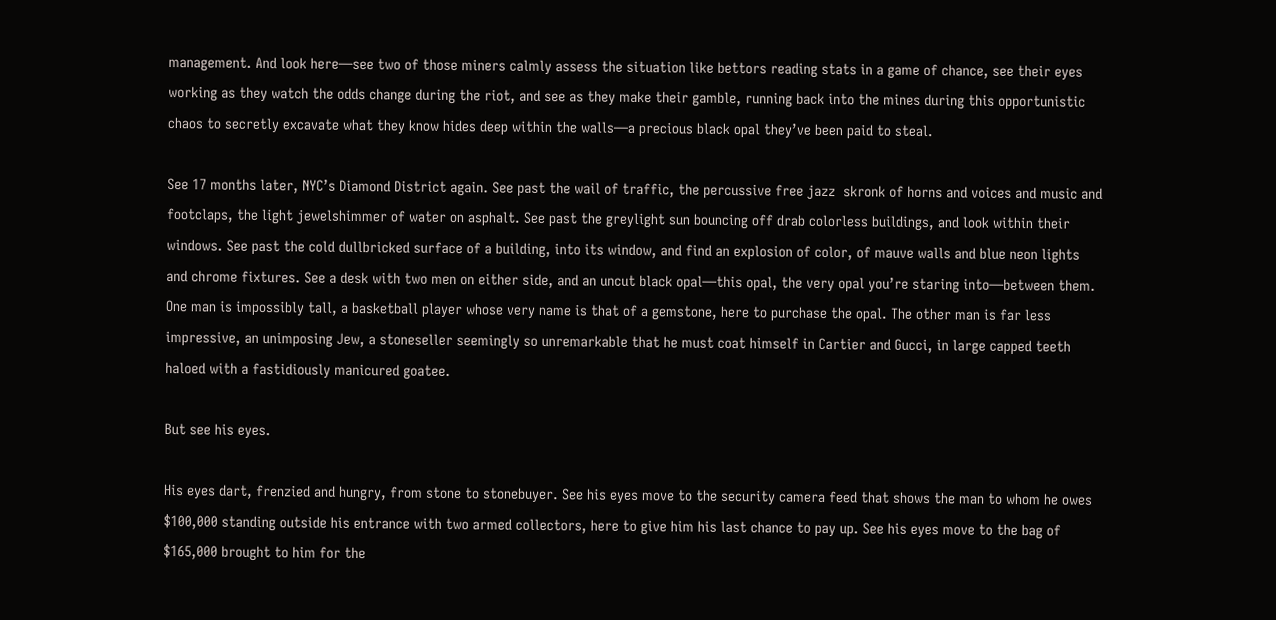management. And look here—see two of those miners calmly assess the situation like bettors reading stats in a game of chance, see their eyes working as they watch the odds change during the riot, and see as they make their gamble, running back into the mines during this opportunistic chaos to secretly excavate what they know hides deep within the walls—a precious black opal they’ve been paid to steal.

See 17 months later, NYC’s Diamond District again. See past the wail of traffic, the percussive free jazz  skronk of horns and voices and music and footclaps, the light jewelshimmer of water on asphalt. See past the greylight sun bouncing off drab colorless buildings, and look within their windows. See past the cold dullbricked surface of a building, into its window, and find an explosion of color, of mauve walls and blue neon lights and chrome fixtures. See a desk with two men on either side, and an uncut black opal—this opal, the very opal you’re staring into—between them. One man is impossibly tall, a basketball player whose very name is that of a gemstone, here to purchase the opal. The other man is far less impressive, an unimposing Jew, a stoneseller seemingly so unremarkable that he must coat himself in Cartier and Gucci, in large capped teeth haloed with a fastidiously manicured goatee.

But see his eyes.

His eyes dart, frenzied and hungry, from stone to stonebuyer. See his eyes move to the security camera feed that shows the man to whom he owes $100,000 standing outside his entrance with two armed collectors, here to give him his last chance to pay up. See his eyes move to the bag of $165,000 brought to him for the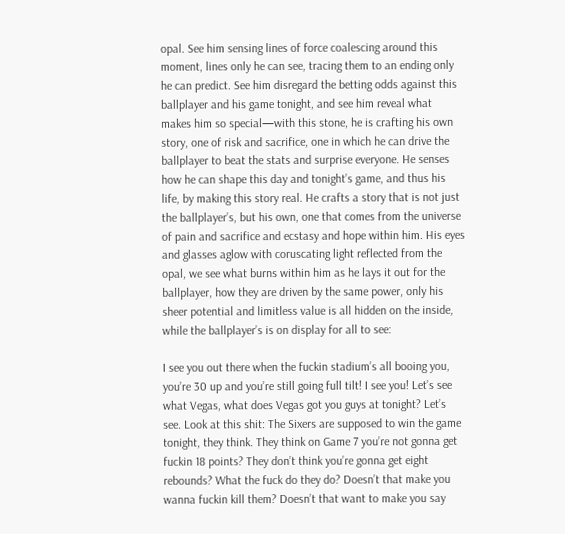opal. See him sensing lines of force coalescing around this moment, lines only he can see, tracing them to an ending only he can predict. See him disregard the betting odds against this ballplayer and his game tonight, and see him reveal what makes him so special—with this stone, he is crafting his own story, one of risk and sacrifice, one in which he can drive the ballplayer to beat the stats and surprise everyone. He senses how he can shape this day and tonight’s game, and thus his life, by making this story real. He crafts a story that is not just the ballplayer’s, but his own, one that comes from the universe of pain and sacrifice and ecstasy and hope within him. His eyes and glasses aglow with coruscating light reflected from the opal, we see what burns within him as he lays it out for the ballplayer, how they are driven by the same power, only his sheer potential and limitless value is all hidden on the inside, while the ballplayer’s is on display for all to see:

I see you out there when the fuckin stadium’s all booing you, you’re 30 up and you’re still going full tilt! I see you! Let’s see what Vegas, what does Vegas got you guys at tonight? Let’s see. Look at this shit: The Sixers are supposed to win the game tonight, they think. They think on Game 7 you’re not gonna get fuckin 18 points? They don’t think you’re gonna get eight rebounds? What the fuck do they do? Doesn’t that make you wanna fuckin kill them? Doesn’t that want to make you say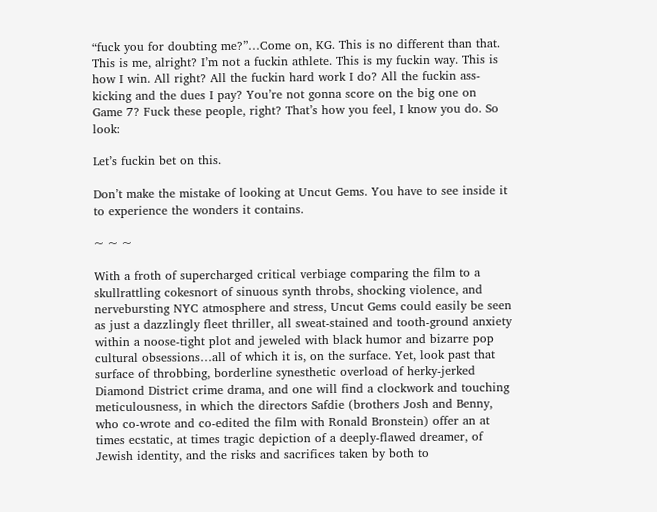“fuck you for doubting me?”…Come on, KG. This is no different than that. This is me, alright? I’m not a fuckin athlete. This is my fuckin way. This is how I win. All right? All the fuckin hard work I do? All the fuckin ass-kicking and the dues I pay? You’re not gonna score on the big one on Game 7? Fuck these people, right? That’s how you feel, I know you do. So look:

Let’s fuckin bet on this.

Don’t make the mistake of looking at Uncut Gems. You have to see inside it to experience the wonders it contains.

~ ~ ~

With a froth of supercharged critical verbiage comparing the film to a skullrattling cokesnort of sinuous synth throbs, shocking violence, and nervebursting NYC atmosphere and stress, Uncut Gems could easily be seen as just a dazzlingly fleet thriller, all sweat-stained and tooth-ground anxiety within a noose-tight plot and jeweled with black humor and bizarre pop cultural obsessions…all of which it is, on the surface. Yet, look past that surface of throbbing, borderline synesthetic overload of herky-jerked Diamond District crime drama, and one will find a clockwork and touching meticulousness, in which the directors Safdie (brothers Josh and Benny, who co-wrote and co-edited the film with Ronald Bronstein) offer an at times ecstatic, at times tragic depiction of a deeply-flawed dreamer, of Jewish identity, and the risks and sacrifices taken by both to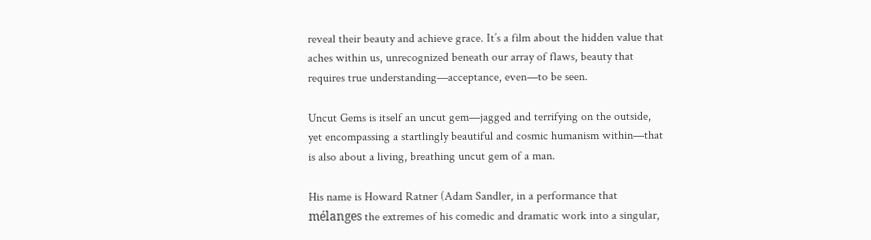reveal their beauty and achieve grace. It’s a film about the hidden value that aches within us, unrecognized beneath our array of flaws, beauty that requires true understanding—acceptance, even—to be seen.

Uncut Gems is itself an uncut gem—jagged and terrifying on the outside, yet encompassing a startlingly beautiful and cosmic humanism within—that is also about a living, breathing uncut gem of a man.

His name is Howard Ratner (Adam Sandler, in a performance that mélanges the extremes of his comedic and dramatic work into a singular,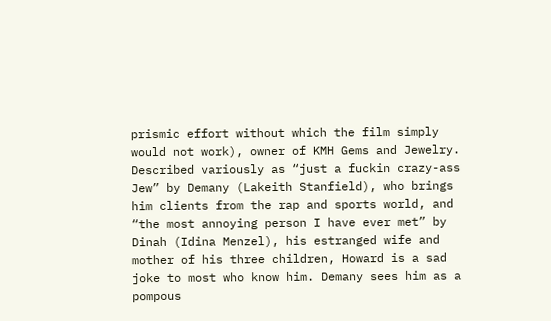prismic effort without which the film simply would not work), owner of KMH Gems and Jewelry. Described variously as “just a fuckin crazy-ass Jew” by Demany (Lakeith Stanfield), who brings him clients from the rap and sports world, and “the most annoying person I have ever met” by Dinah (Idina Menzel), his estranged wife and mother of his three children, Howard is a sad joke to most who know him. Demany sees him as a pompous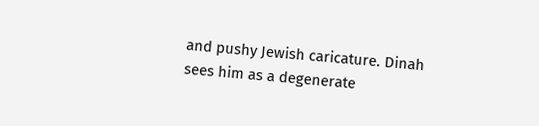and pushy Jewish caricature. Dinah sees him as a degenerate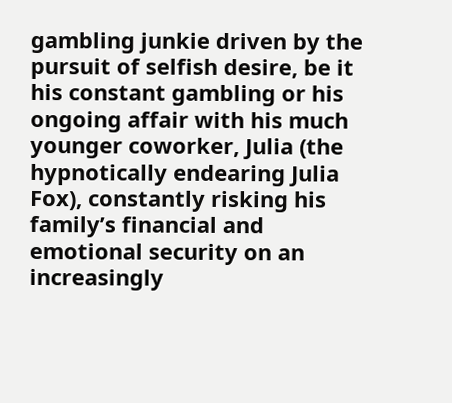gambling junkie driven by the pursuit of selfish desire, be it his constant gambling or his ongoing affair with his much younger coworker, Julia (the hypnotically endearing Julia Fox), constantly risking his family’s financial and emotional security on an increasingly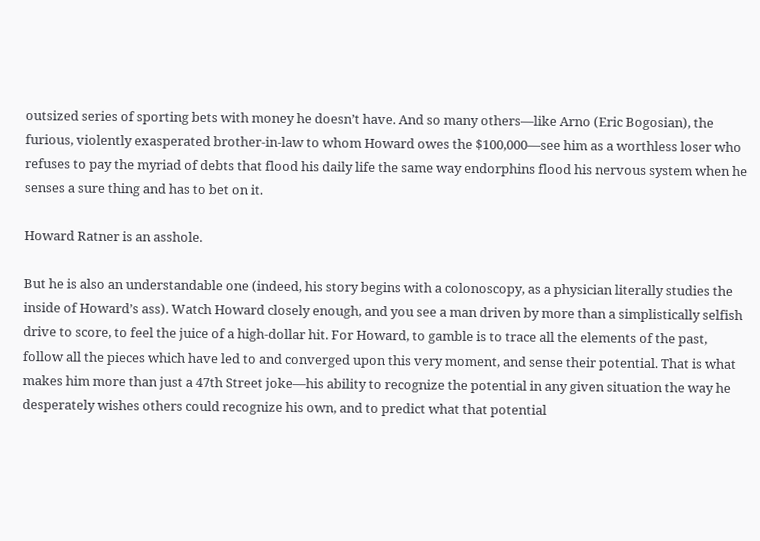outsized series of sporting bets with money he doesn’t have. And so many others—like Arno (Eric Bogosian), the furious, violently exasperated brother-in-law to whom Howard owes the $100,000—see him as a worthless loser who refuses to pay the myriad of debts that flood his daily life the same way endorphins flood his nervous system when he senses a sure thing and has to bet on it.

Howard Ratner is an asshole.

But he is also an understandable one (indeed, his story begins with a colonoscopy, as a physician literally studies the inside of Howard’s ass). Watch Howard closely enough, and you see a man driven by more than a simplistically selfish drive to score, to feel the juice of a high-dollar hit. For Howard, to gamble is to trace all the elements of the past, follow all the pieces which have led to and converged upon this very moment, and sense their potential. That is what makes him more than just a 47th Street joke—his ability to recognize the potential in any given situation the way he desperately wishes others could recognize his own, and to predict what that potential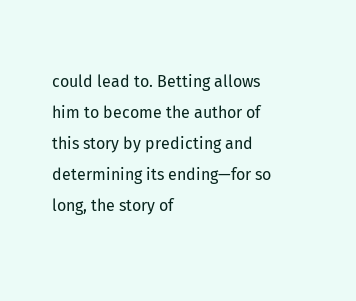could lead to. Betting allows him to become the author of this story by predicting and determining its ending—for so long, the story of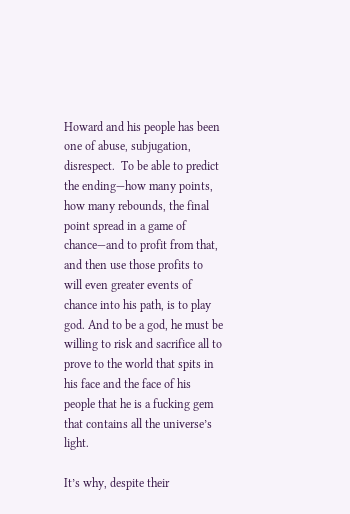Howard and his people has been one of abuse, subjugation, disrespect.  To be able to predict the ending—how many points, how many rebounds, the final point spread in a game of chance—and to profit from that, and then use those profits to will even greater events of chance into his path, is to play god. And to be a god, he must be willing to risk and sacrifice all to prove to the world that spits in his face and the face of his people that he is a fucking gem that contains all the universe’s light.

It’s why, despite their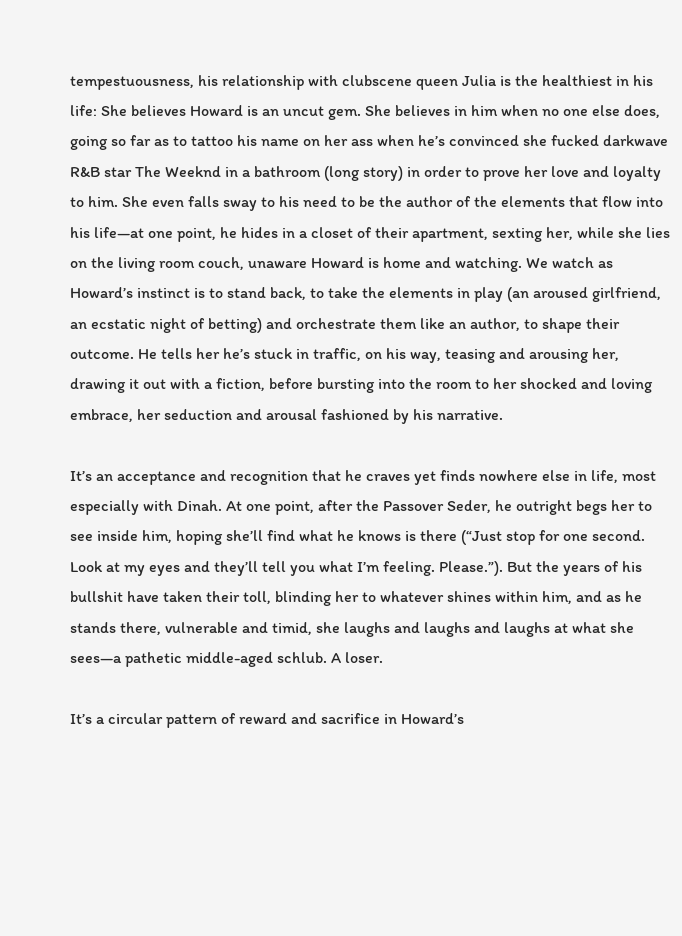tempestuousness, his relationship with clubscene queen Julia is the healthiest in his life: She believes Howard is an uncut gem. She believes in him when no one else does, going so far as to tattoo his name on her ass when he’s convinced she fucked darkwave R&B star The Weeknd in a bathroom (long story) in order to prove her love and loyalty to him. She even falls sway to his need to be the author of the elements that flow into his life—at one point, he hides in a closet of their apartment, sexting her, while she lies on the living room couch, unaware Howard is home and watching. We watch as Howard’s instinct is to stand back, to take the elements in play (an aroused girlfriend, an ecstatic night of betting) and orchestrate them like an author, to shape their outcome. He tells her he’s stuck in traffic, on his way, teasing and arousing her, drawing it out with a fiction, before bursting into the room to her shocked and loving embrace, her seduction and arousal fashioned by his narrative.

It’s an acceptance and recognition that he craves yet finds nowhere else in life, most especially with Dinah. At one point, after the Passover Seder, he outright begs her to see inside him, hoping she’ll find what he knows is there (“Just stop for one second. Look at my eyes and they’ll tell you what I’m feeling. Please.”). But the years of his bullshit have taken their toll, blinding her to whatever shines within him, and as he stands there, vulnerable and timid, she laughs and laughs and laughs at what she sees—a pathetic middle-aged schlub. A loser.

It’s a circular pattern of reward and sacrifice in Howard’s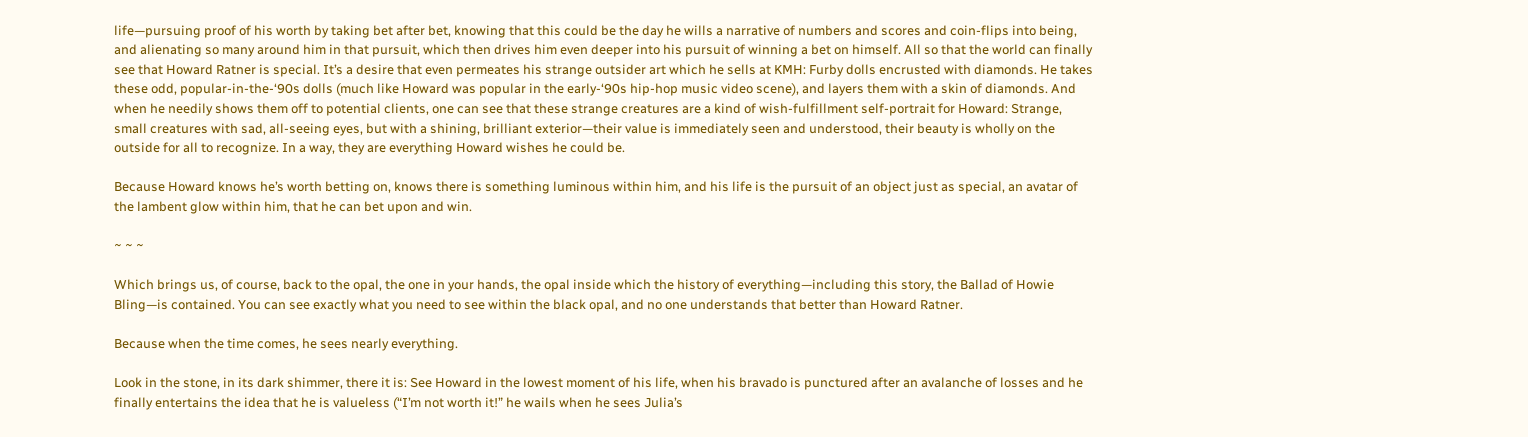life—pursuing proof of his worth by taking bet after bet, knowing that this could be the day he wills a narrative of numbers and scores and coin-flips into being, and alienating so many around him in that pursuit, which then drives him even deeper into his pursuit of winning a bet on himself. All so that the world can finally see that Howard Ratner is special. It’s a desire that even permeates his strange outsider art which he sells at KMH: Furby dolls encrusted with diamonds. He takes these odd, popular-in-the-‘90s dolls (much like Howard was popular in the early-‘90s hip-hop music video scene), and layers them with a skin of diamonds. And when he needily shows them off to potential clients, one can see that these strange creatures are a kind of wish-fulfillment self-portrait for Howard: Strange, small creatures with sad, all-seeing eyes, but with a shining, brilliant exterior—their value is immediately seen and understood, their beauty is wholly on the outside for all to recognize. In a way, they are everything Howard wishes he could be.

Because Howard knows he’s worth betting on, knows there is something luminous within him, and his life is the pursuit of an object just as special, an avatar of the lambent glow within him, that he can bet upon and win.

~ ~ ~

Which brings us, of course, back to the opal, the one in your hands, the opal inside which the history of everything—including this story, the Ballad of Howie Bling—is contained. You can see exactly what you need to see within the black opal, and no one understands that better than Howard Ratner.

Because when the time comes, he sees nearly everything.

Look in the stone, in its dark shimmer, there it is: See Howard in the lowest moment of his life, when his bravado is punctured after an avalanche of losses and he finally entertains the idea that he is valueless (“I’m not worth it!” he wails when he sees Julia’s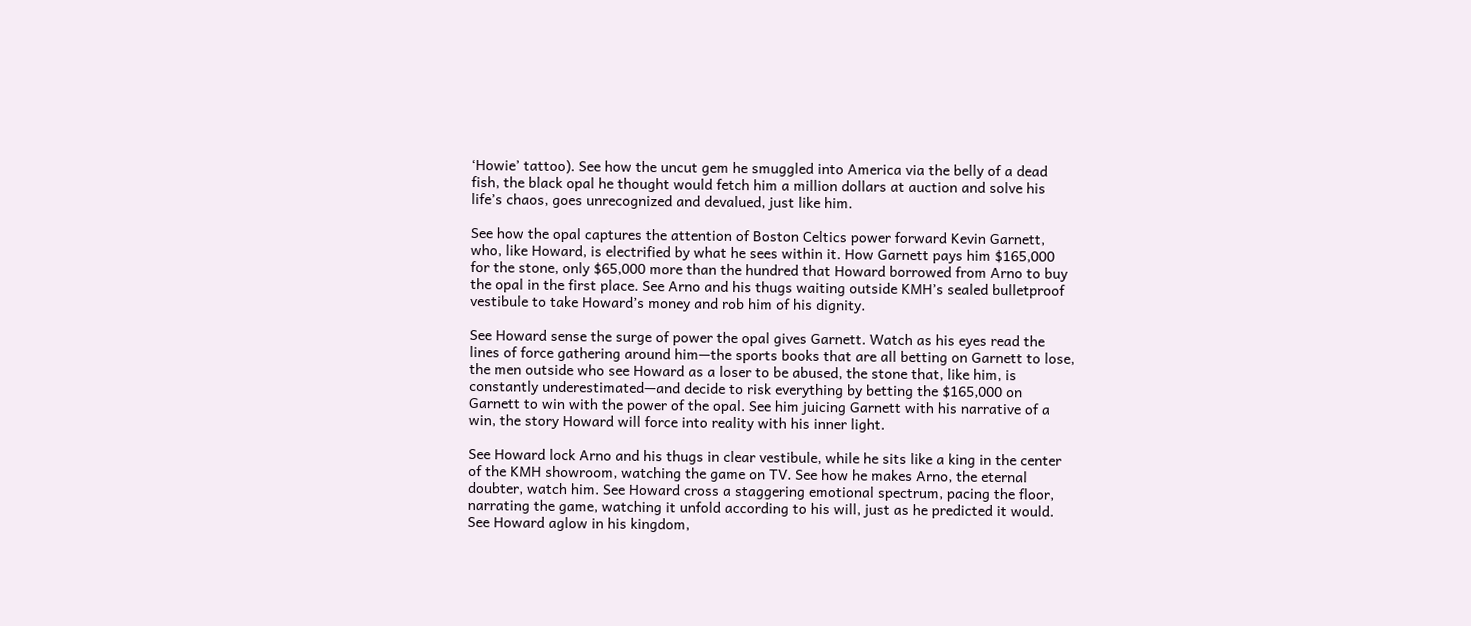‘Howie’ tattoo). See how the uncut gem he smuggled into America via the belly of a dead fish, the black opal he thought would fetch him a million dollars at auction and solve his life’s chaos, goes unrecognized and devalued, just like him.

See how the opal captures the attention of Boston Celtics power forward Kevin Garnett, who, like Howard, is electrified by what he sees within it. How Garnett pays him $165,000 for the stone, only $65,000 more than the hundred that Howard borrowed from Arno to buy the opal in the first place. See Arno and his thugs waiting outside KMH’s sealed bulletproof vestibule to take Howard’s money and rob him of his dignity.

See Howard sense the surge of power the opal gives Garnett. Watch as his eyes read the lines of force gathering around him—the sports books that are all betting on Garnett to lose, the men outside who see Howard as a loser to be abused, the stone that, like him, is constantly underestimated—and decide to risk everything by betting the $165,000 on Garnett to win with the power of the opal. See him juicing Garnett with his narrative of a win, the story Howard will force into reality with his inner light.

See Howard lock Arno and his thugs in clear vestibule, while he sits like a king in the center of the KMH showroom, watching the game on TV. See how he makes Arno, the eternal doubter, watch him. See Howard cross a staggering emotional spectrum, pacing the floor, narrating the game, watching it unfold according to his will, just as he predicted it would. See Howard aglow in his kingdom,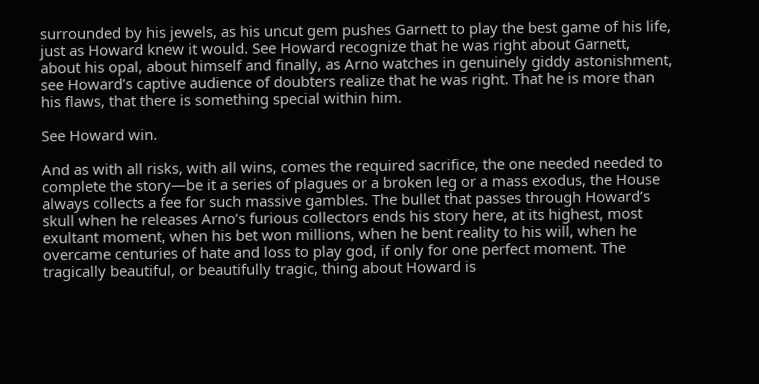surrounded by his jewels, as his uncut gem pushes Garnett to play the best game of his life, just as Howard knew it would. See Howard recognize that he was right about Garnett, about his opal, about himself and finally, as Arno watches in genuinely giddy astonishment, see Howard’s captive audience of doubters realize that he was right. That he is more than his flaws, that there is something special within him.

See Howard win.

And as with all risks, with all wins, comes the required sacrifice, the one needed needed to complete the story—be it a series of plagues or a broken leg or a mass exodus, the House always collects a fee for such massive gambles. The bullet that passes through Howard’s skull when he releases Arno’s furious collectors ends his story here, at its highest, most exultant moment, when his bet won millions, when he bent reality to his will, when he overcame centuries of hate and loss to play god, if only for one perfect moment. The tragically beautiful, or beautifully tragic, thing about Howard is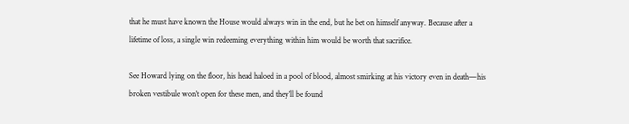that he must have known the House would always win in the end, but he bet on himself anyway. Because after a lifetime of loss, a single win redeeming everything within him would be worth that sacrifice.

See Howard lying on the floor, his head haloed in a pool of blood, almost smirking at his victory even in death—his broken vestibule won’t open for these men, and they’ll be found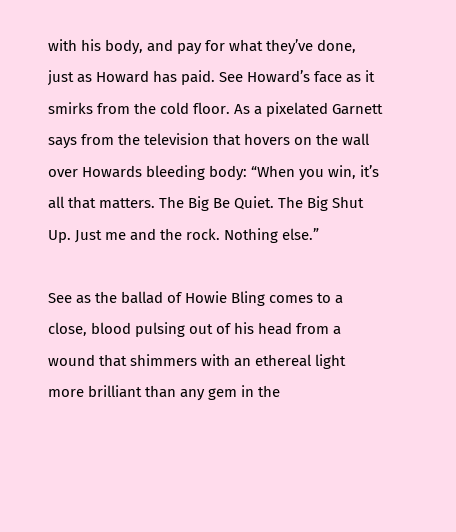with his body, and pay for what they’ve done, just as Howard has paid. See Howard’s face as it smirks from the cold floor. As a pixelated Garnett says from the television that hovers on the wall over Howards bleeding body: “When you win, it’s all that matters. The Big Be Quiet. The Big Shut Up. Just me and the rock. Nothing else.”

See as the ballad of Howie Bling comes to a close, blood pulsing out of his head from a wound that shimmers with an ethereal light more brilliant than any gem in the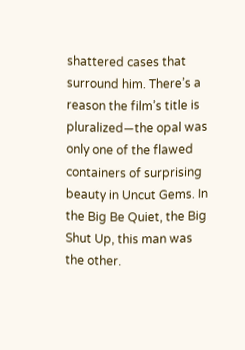shattered cases that surround him. There’s a reason the film’s title is pluralized—the opal was only one of the flawed containers of surprising beauty in Uncut Gems. In the Big Be Quiet, the Big Shut Up, this man was the other.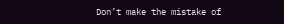Don’t make the mistake of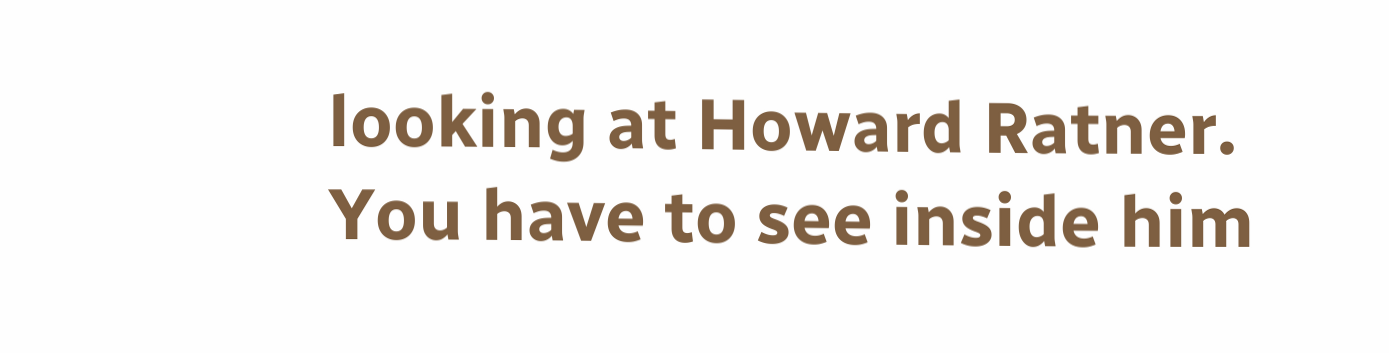looking at Howard Ratner. You have to see inside him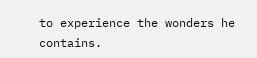to experience the wonders he contains.